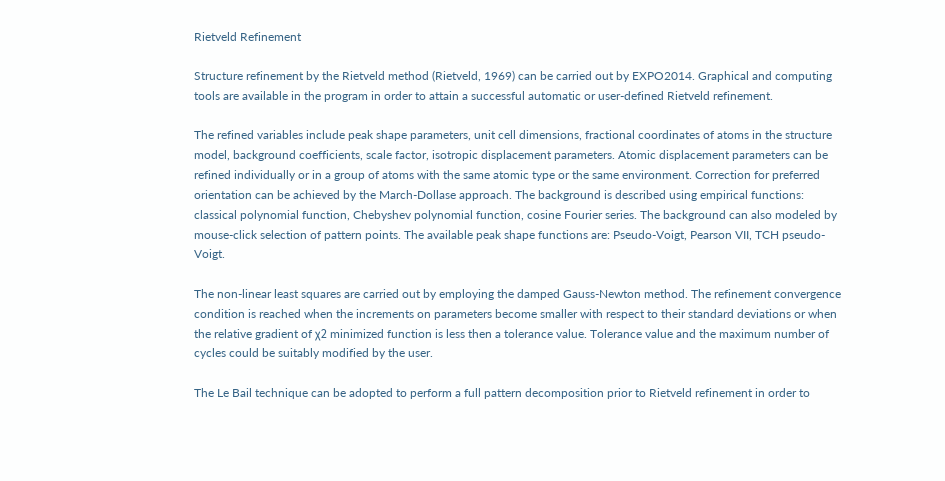Rietveld Refinement

Structure refinement by the Rietveld method (Rietveld, 1969) can be carried out by EXPO2014. Graphical and computing tools are available in the program in order to attain a successful automatic or user-defined Rietveld refinement.

The refined variables include peak shape parameters, unit cell dimensions, fractional coordinates of atoms in the structure model, background coefficients, scale factor, isotropic displacement parameters. Atomic displacement parameters can be refined individually or in a group of atoms with the same atomic type or the same environment. Correction for preferred orientation can be achieved by the March-Dollase approach. The background is described using empirical functions: classical polynomial function, Chebyshev polynomial function, cosine Fourier series. The background can also modeled by mouse-click selection of pattern points. The available peak shape functions are: Pseudo-Voigt, Pearson VII, TCH pseudo-Voigt.

The non-linear least squares are carried out by employing the damped Gauss-Newton method. The refinement convergence condition is reached when the increments on parameters become smaller with respect to their standard deviations or when the relative gradient of χ2 minimized function is less then a tolerance value. Tolerance value and the maximum number of cycles could be suitably modified by the user.

The Le Bail technique can be adopted to perform a full pattern decomposition prior to Rietveld refinement in order to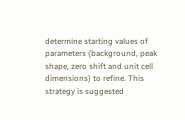determine starting values of parameters (background, peak shape, zero shift and unit cell dimensions) to refine. This strategy is suggested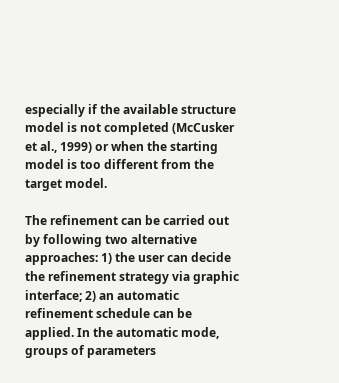especially if the available structure model is not completed (McCusker et al., 1999) or when the starting model is too different from the target model.

The refinement can be carried out by following two alternative approaches: 1) the user can decide the refinement strategy via graphic interface; 2) an automatic refinement schedule can be applied. In the automatic mode, groups of parameters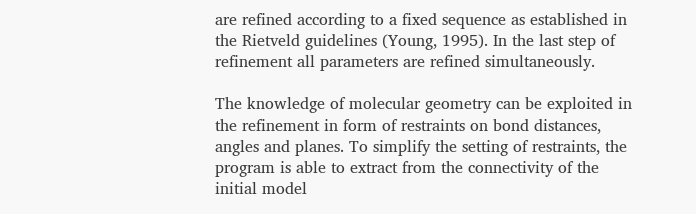are refined according to a fixed sequence as established in the Rietveld guidelines (Young, 1995). In the last step of refinement all parameters are refined simultaneously.

The knowledge of molecular geometry can be exploited in the refinement in form of restraints on bond distances, angles and planes. To simplify the setting of restraints, the program is able to extract from the connectivity of the initial model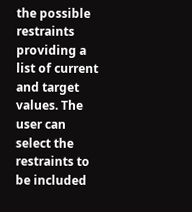the possible restraints providing a list of current and target values. The user can select the restraints to be included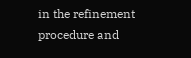in the refinement procedure and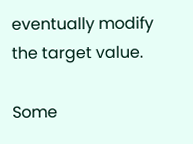eventually modify the target value.

Some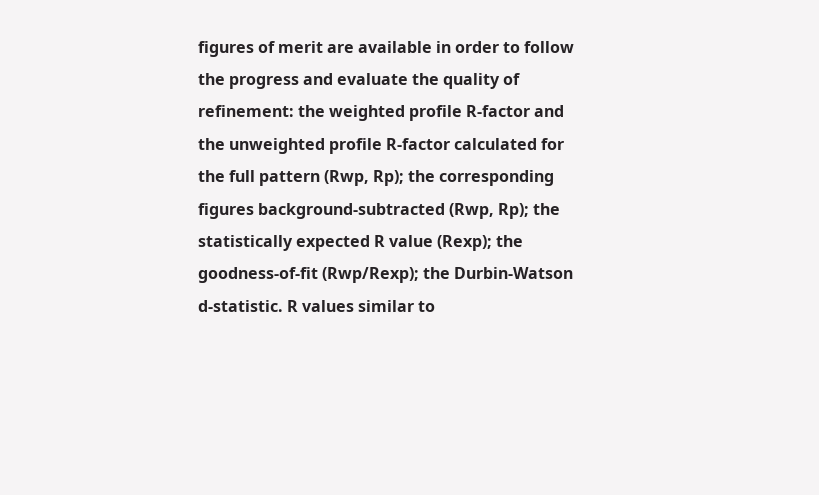figures of merit are available in order to follow the progress and evaluate the quality of refinement: the weighted profile R-factor and the unweighted profile R-factor calculated for the full pattern (Rwp, Rp); the corresponding figures background-subtracted (Rwp, Rp); the statistically expected R value (Rexp); the goodness-of-fit (Rwp/Rexp); the Durbin-Watson d-statistic. R values similar to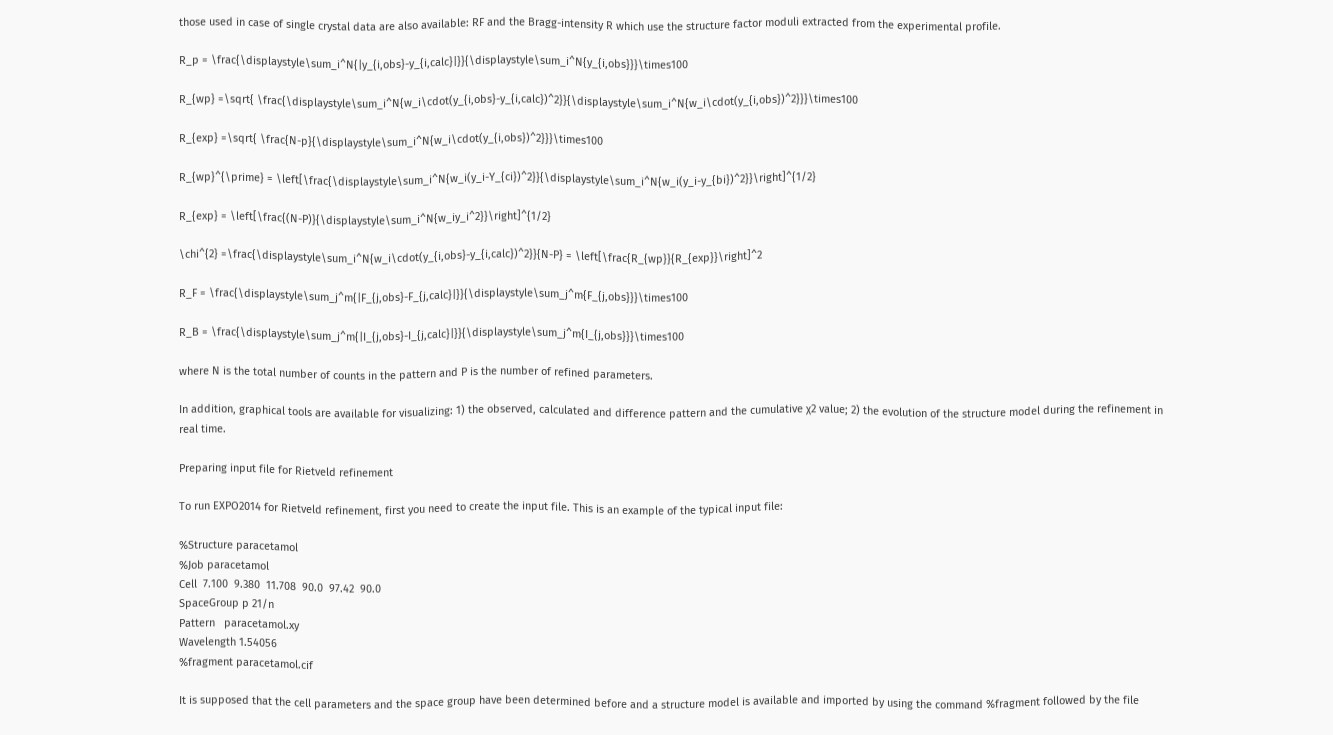those used in case of single crystal data are also available: RF and the Bragg-intensity R which use the structure factor moduli extracted from the experimental profile.

R_p = \frac{\displaystyle\sum_i^N{|y_{i,obs}-y_{i,calc}|}}{\displaystyle\sum_i^N{y_{i,obs}}}\times100

R_{wp} =\sqrt{ \frac{\displaystyle\sum_i^N{w_i\cdot(y_{i,obs}-y_{i,calc})^2}}{\displaystyle\sum_i^N{w_i\cdot(y_{i,obs})^2}}}\times100

R_{exp} =\sqrt{ \frac{N-p}{\displaystyle\sum_i^N{w_i\cdot(y_{i,obs})^2}}}\times100

R_{wp}^{\prime} = \left[\frac{\displaystyle\sum_i^N{w_i(y_i-Y_{ci})^2}}{\displaystyle\sum_i^N{w_i(y_i-y_{bi})^2}}\right]^{1/2}

R_{exp} = \left[\frac{(N-P)}{\displaystyle\sum_i^N{w_iy_i^2}}\right]^{1/2}

\chi^{2} =\frac{\displaystyle\sum_i^N{w_i\cdot(y_{i,obs}-y_{i,calc})^2}}{N-P} = \left[\frac{R_{wp}}{R_{exp}}\right]^2

R_F = \frac{\displaystyle\sum_j^m{|F_{j,obs}-F_{j,calc}|}}{\displaystyle\sum_j^m{F_{j,obs}}}\times100

R_B = \frac{\displaystyle\sum_j^m{|I_{j,obs}-I_{j,calc}|}}{\displaystyle\sum_j^m{I_{j,obs}}}\times100

where N is the total number of counts in the pattern and P is the number of refined parameters.

In addition, graphical tools are available for visualizing: 1) the observed, calculated and difference pattern and the cumulative χ2 value; 2) the evolution of the structure model during the refinement in real time.

Preparing input file for Rietveld refinement

To run EXPO2014 for Rietveld refinement, first you need to create the input file. This is an example of the typical input file:

%Structure paracetamol
%Job paracetamol
Cell  7.100  9.380  11.708  90.0  97.42  90.0
SpaceGroup p 21/n
Pattern   paracetamol.xy
Wavelength 1.54056
%fragment paracetamol.cif

It is supposed that the cell parameters and the space group have been determined before and a structure model is available and imported by using the command %fragment followed by the file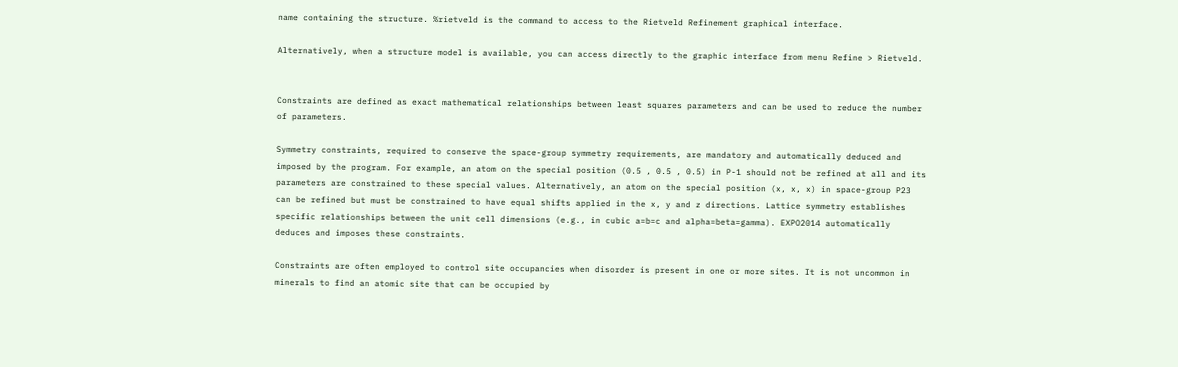name containing the structure. %rietveld is the command to access to the Rietveld Refinement graphical interface.

Alternatively, when a structure model is available, you can access directly to the graphic interface from menu Refine > Rietveld.


Constraints are defined as exact mathematical relationships between least squares parameters and can be used to reduce the number of parameters.

Symmetry constraints, required to conserve the space-group symmetry requirements, are mandatory and automatically deduced and imposed by the program. For example, an atom on the special position (0.5 , 0.5 , 0.5) in P-1 should not be refined at all and its parameters are constrained to these special values. Alternatively, an atom on the special position (x, x, x) in space-group P23 can be refined but must be constrained to have equal shifts applied in the x, y and z directions. Lattice symmetry establishes specific relationships between the unit cell dimensions (e.g., in cubic a=b=c and alpha=beta=gamma). EXPO2014 automatically deduces and imposes these constraints.

Constraints are often employed to control site occupancies when disorder is present in one or more sites. It is not uncommon in minerals to find an atomic site that can be occupied by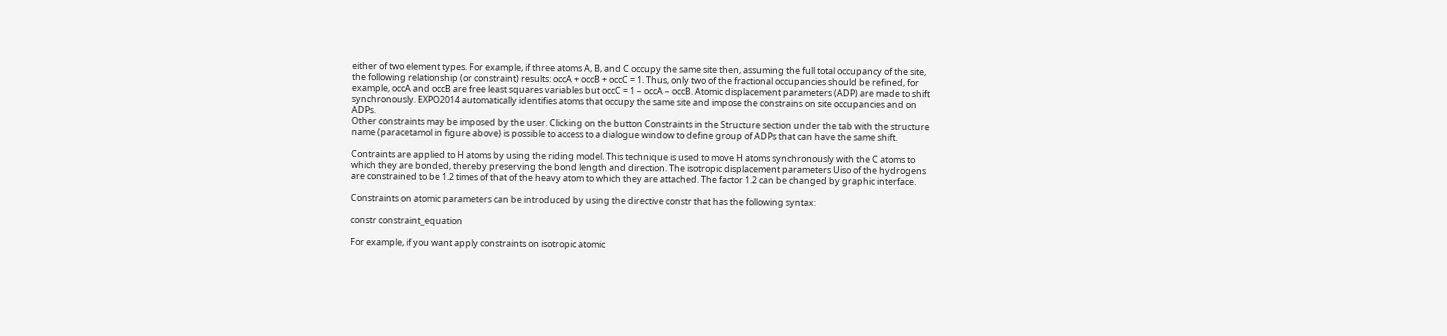either of two element types. For example, if three atoms A, B, and C occupy the same site then, assuming the full total occupancy of the site, the following relationship (or constraint) results: occA + occB + occC = 1. Thus, only two of the fractional occupancies should be refined, for example, occA and occB are free least squares variables but occC = 1 – occA – occB. Atomic displacement parameters (ADP) are made to shift synchronously. EXPO2014 automatically identifies atoms that occupy the same site and impose the constrains on site occupancies and on ADPs.
Other constraints may be imposed by the user. Clicking on the button Constraints in the Structure section under the tab with the structure name (paracetamol in figure above) is possible to access to a dialogue window to define group of ADPs that can have the same shift.

Contraints are applied to H atoms by using the riding model. This technique is used to move H atoms synchronously with the C atoms to which they are bonded, thereby preserving the bond length and direction. The isotropic displacement parameters Uiso of the hydrogens are constrained to be 1.2 times of that of the heavy atom to which they are attached. The factor 1.2 can be changed by graphic interface.

Constraints on atomic parameters can be introduced by using the directive constr that has the following syntax:

constr constraint_equation

For example, if you want apply constraints on isotropic atomic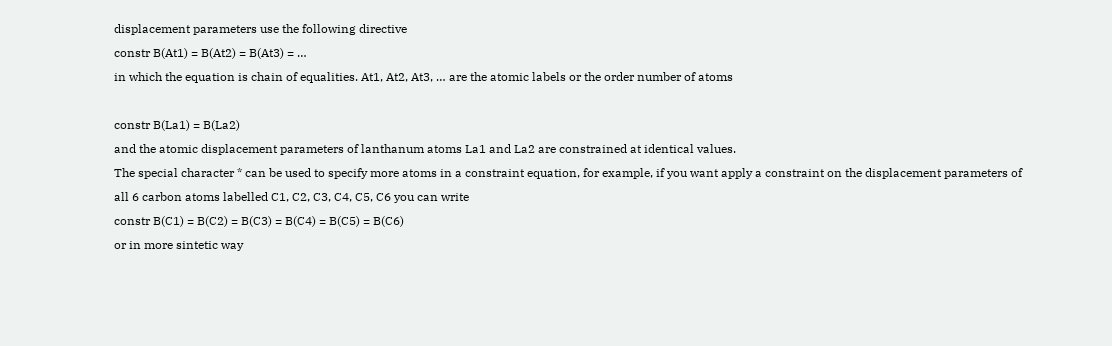displacement parameters use the following directive
constr B(At1) = B(At2) = B(At3) = …
in which the equation is chain of equalities. At1, At2, At3, … are the atomic labels or the order number of atoms

constr B(La1) = B(La2)
and the atomic displacement parameters of lanthanum atoms La1 and La2 are constrained at identical values.
The special character * can be used to specify more atoms in a constraint equation, for example, if you want apply a constraint on the displacement parameters of all 6 carbon atoms labelled C1, C2, C3, C4, C5, C6 you can write
constr B(C1) = B(C2) = B(C3) = B(C4) = B(C5) = B(C6)
or in more sintetic way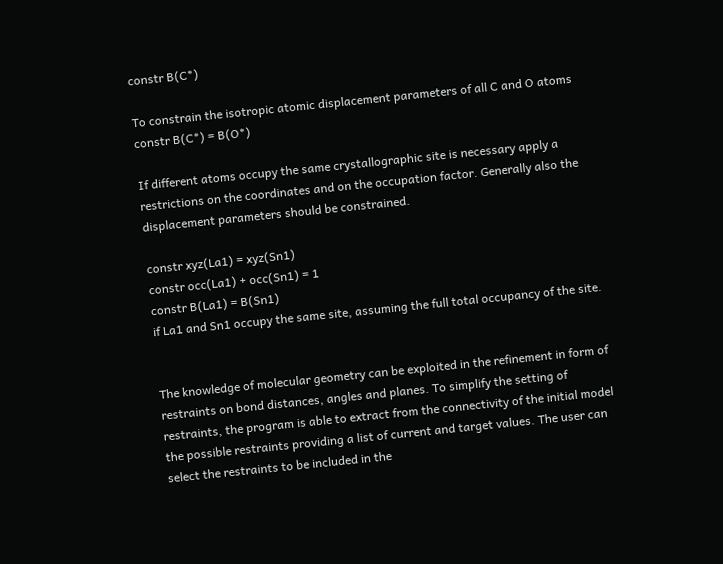constr B(C*)

To constrain the isotropic atomic displacement parameters of all C and O atoms
constr B(C*) = B(O*)

If different atoms occupy the same crystallographic site is necessary apply a restrictions on the coordinates and on the occupation factor. Generally also the displacement parameters should be constrained.

constr xyz(La1) = xyz(Sn1)
constr occ(La1) + occ(Sn1) = 1
constr B(La1) = B(Sn1)
if La1 and Sn1 occupy the same site, assuming the full total occupancy of the site.


The knowledge of molecular geometry can be exploited in the refinement in form of restraints on bond distances, angles and planes. To simplify the setting of restraints, the program is able to extract from the connectivity of the initial model the possible restraints providing a list of current and target values. The user can select the restraints to be included in the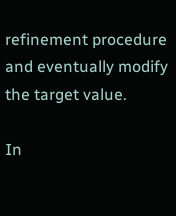refinement procedure and eventually modify the target value.

In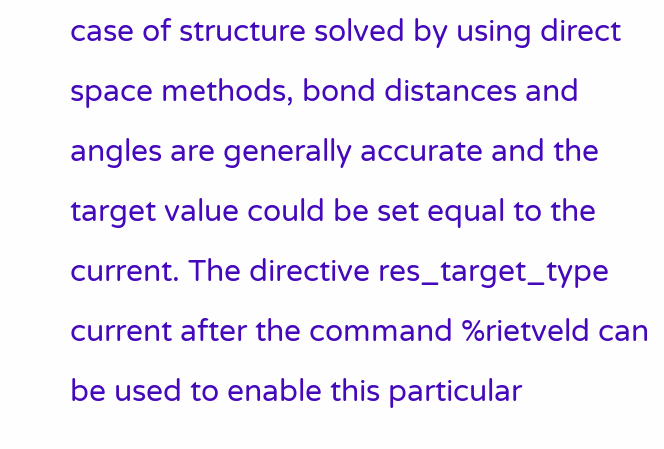case of structure solved by using direct space methods, bond distances and angles are generally accurate and the target value could be set equal to the current. The directive res_target_type current after the command %rietveld can be used to enable this particular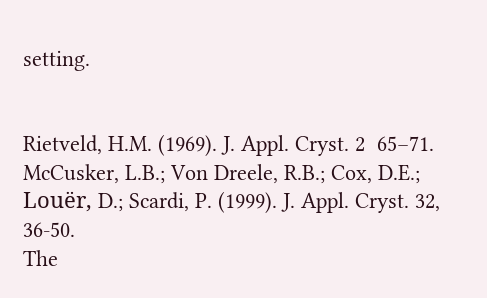setting.


Rietveld, H.M. (1969). J. Appl. Cryst. 2  65–71.
McCusker, L.B.; Von Dreele, R.B.; Cox, D.E.; Louër, D.; Scardi, P. (1999). J. Appl. Cryst. 32, 36-50.
The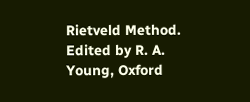Rietveld Method. Edited by R. A. Young, Oxford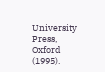University Press, Oxford (1995).